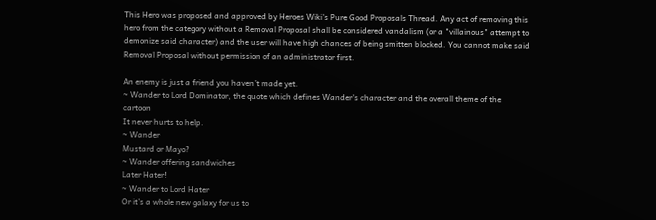This Hero was proposed and approved by Heroes Wiki's Pure Good Proposals Thread. Any act of removing this hero from the category without a Removal Proposal shall be considered vandalism (or a "villainous" attempt to demonize said character) and the user will have high chances of being smitten blocked. You cannot make said Removal Proposal without permission of an administrator first.

An enemy is just a friend you haven’t made yet.
~ Wander to Lord Dominator, the quote which defines Wander's character and the overall theme of the cartoon
It never hurts to help.
~ Wander
Mustard or Mayo?
~ Wander offering sandwiches
Later Hater!
~ Wander to Lord Hater
Or it’s a whole new galaxy for us to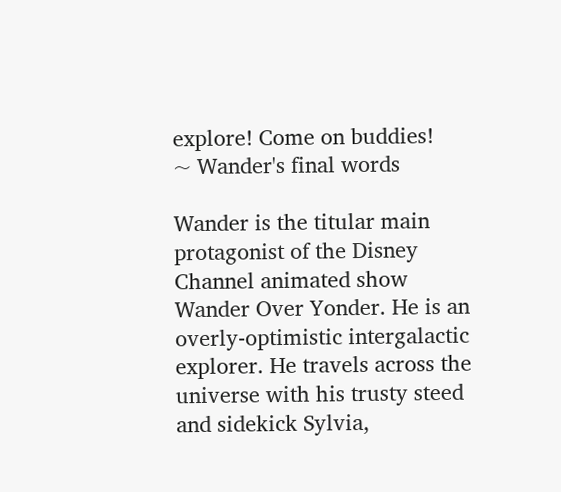explore! Come on buddies!
~ Wander's final words

Wander is the titular main protagonist of the Disney Channel animated show Wander Over Yonder. He is an overly-optimistic intergalactic explorer. He travels across the universe with his trusty steed and sidekick Sylvia,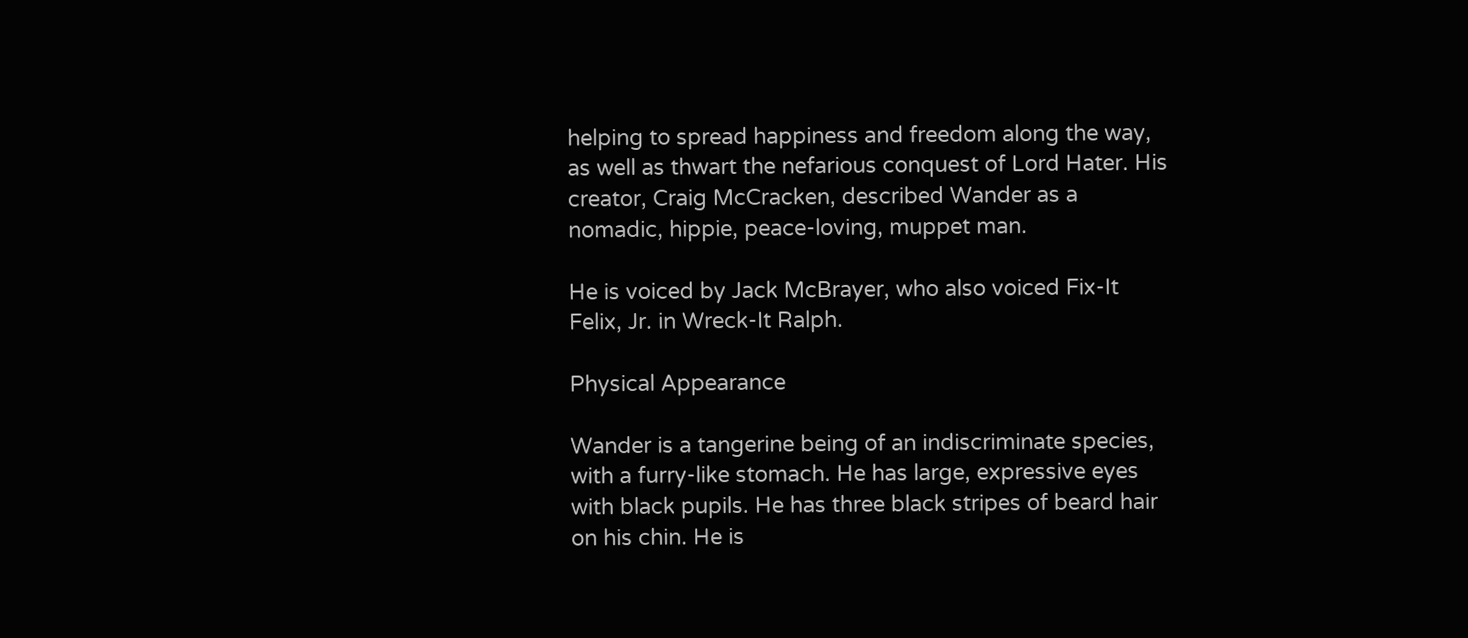helping to spread happiness and freedom along the way, as well as thwart the nefarious conquest of Lord Hater. His creator, Craig McCracken, described Wander as a nomadic, hippie, peace-loving, muppet man.

He is voiced by Jack McBrayer, who also voiced Fix-It Felix, Jr. in Wreck-It Ralph.

Physical Appearance

Wander is a tangerine being of an indiscriminate species, with a furry-like stomach. He has large, expressive eyes with black pupils. He has three black stripes of beard hair on his chin. He is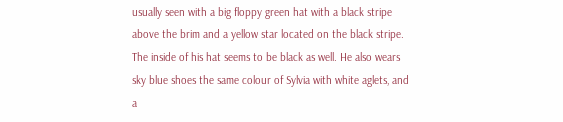usually seen with a big floppy green hat with a black stripe above the brim and a yellow star located on the black stripe. The inside of his hat seems to be black as well. He also wears sky blue shoes the same colour of Sylvia with white aglets, and a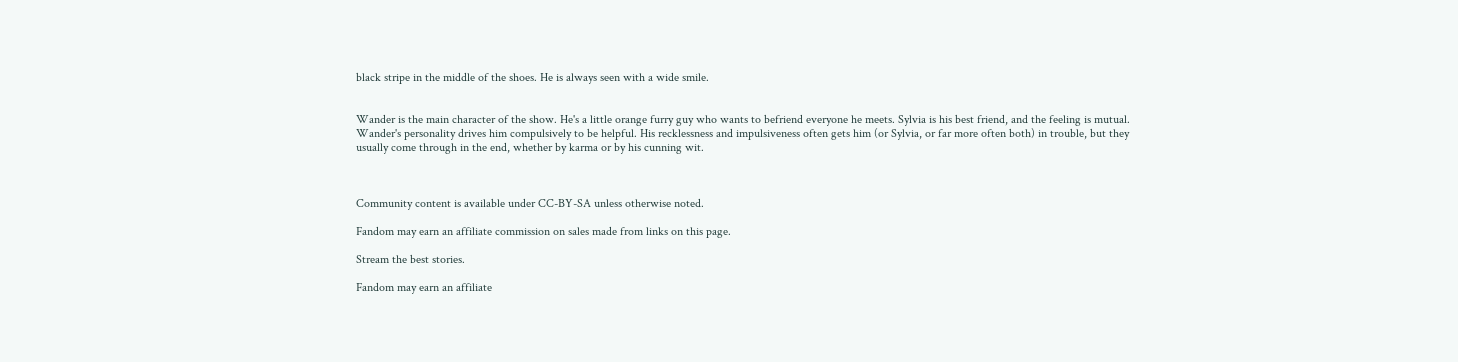black stripe in the middle of the shoes. He is always seen with a wide smile.


Wander is the main character of the show. He's a little orange furry guy who wants to befriend everyone he meets. Sylvia is his best friend, and the feeling is mutual. Wander's personality drives him compulsively to be helpful. His recklessness and impulsiveness often gets him (or Sylvia, or far more often both) in trouble, but they usually come through in the end, whether by karma or by his cunning wit.



Community content is available under CC-BY-SA unless otherwise noted.

Fandom may earn an affiliate commission on sales made from links on this page.

Stream the best stories.

Fandom may earn an affiliate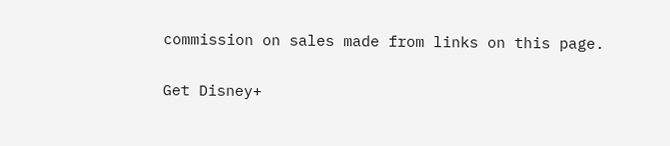commission on sales made from links on this page.

Get Disney+